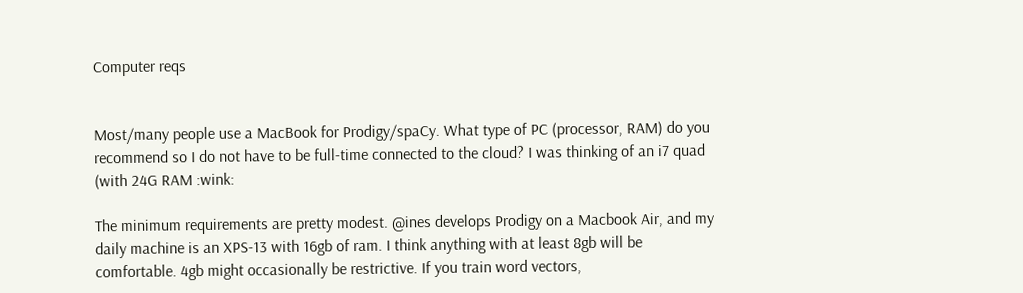Computer reqs


Most/many people use a MacBook for Prodigy/spaCy. What type of PC (processor, RAM) do you recommend so I do not have to be full-time connected to the cloud? I was thinking of an i7 quad (with 24G RAM :wink:

The minimum requirements are pretty modest. @ines develops Prodigy on a Macbook Air, and my daily machine is an XPS-13 with 16gb of ram. I think anything with at least 8gb will be comfortable. 4gb might occasionally be restrictive. If you train word vectors,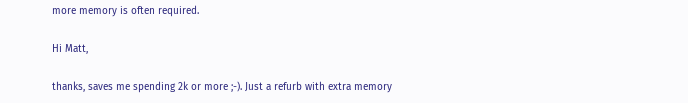more memory is often required.

Hi Matt,

thanks, saves me spending 2k or more ;-). Just a refurb with extra memory